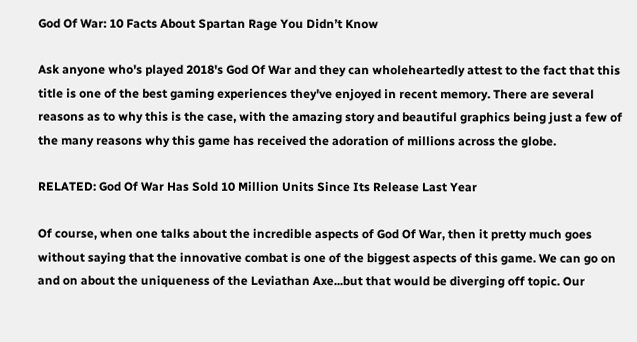God Of War: 10 Facts About Spartan Rage You Didn’t Know

Ask anyone who's played 2018's God Of War and they can wholeheartedly attest to the fact that this title is one of the best gaming experiences they've enjoyed in recent memory. There are several reasons as to why this is the case, with the amazing story and beautiful graphics being just a few of the many reasons why this game has received the adoration of millions across the globe.

RELATED: God Of War Has Sold 10 Million Units Since Its Release Last Year

Of course, when one talks about the incredible aspects of God Of War, then it pretty much goes without saying that the innovative combat is one of the biggest aspects of this game. We can go on and on about the uniqueness of the Leviathan Axe...but that would be diverging off topic. Our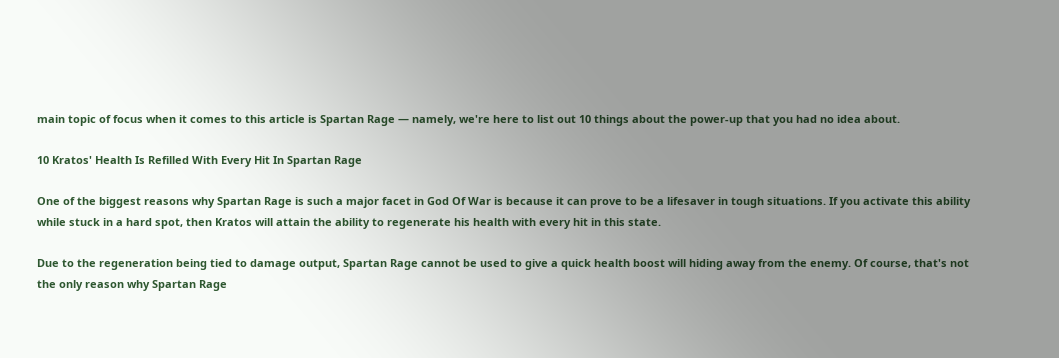main topic of focus when it comes to this article is Spartan Rage — namely, we're here to list out 10 things about the power-up that you had no idea about.

10 Kratos' Health Is Refilled With Every Hit In Spartan Rage

One of the biggest reasons why Spartan Rage is such a major facet in God Of War is because it can prove to be a lifesaver in tough situations. If you activate this ability while stuck in a hard spot, then Kratos will attain the ability to regenerate his health with every hit in this state.

Due to the regeneration being tied to damage output, Spartan Rage cannot be used to give a quick health boost will hiding away from the enemy. Of course, that's not the only reason why Spartan Rage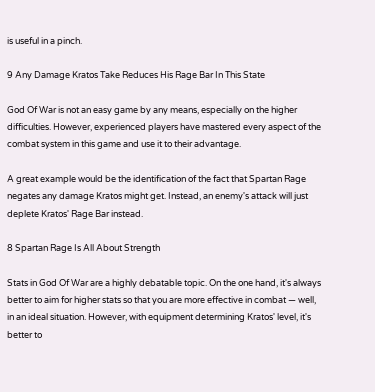is useful in a pinch.

9 Any Damage Kratos Take Reduces His Rage Bar In This State

God Of War is not an easy game by any means, especially on the higher difficulties. However, experienced players have mastered every aspect of the combat system in this game and use it to their advantage.

A great example would be the identification of the fact that Spartan Rage negates any damage Kratos might get. Instead, an enemy's attack will just deplete Kratos' Rage Bar instead.

8 Spartan Rage Is All About Strength

Stats in God Of War are a highly debatable topic. On the one hand, it's always better to aim for higher stats so that you are more effective in combat — well, in an ideal situation. However, with equipment determining Kratos' level, it's better to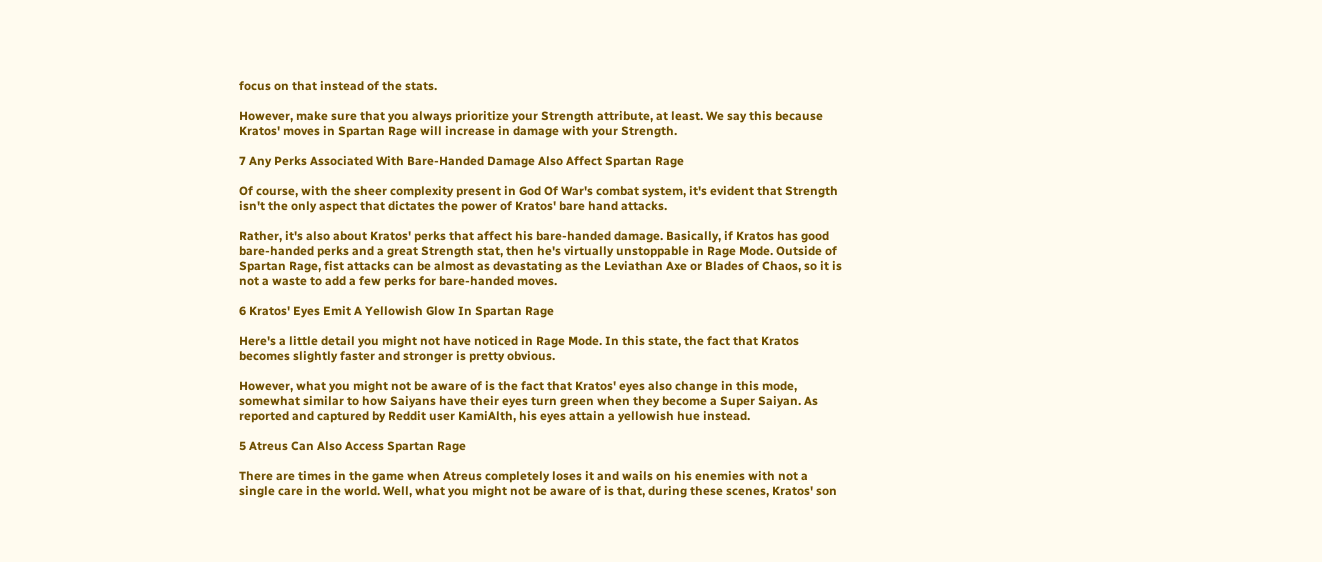focus on that instead of the stats.

However, make sure that you always prioritize your Strength attribute, at least. We say this because Kratos' moves in Spartan Rage will increase in damage with your Strength.

7 Any Perks Associated With Bare-Handed Damage Also Affect Spartan Rage

Of course, with the sheer complexity present in God Of War's combat system, it's evident that Strength isn't the only aspect that dictates the power of Kratos' bare hand attacks.

Rather, it's also about Kratos' perks that affect his bare-handed damage. Basically, if Kratos has good bare-handed perks and a great Strength stat, then he's virtually unstoppable in Rage Mode. Outside of Spartan Rage, fist attacks can be almost as devastating as the Leviathan Axe or Blades of Chaos, so it is not a waste to add a few perks for bare-handed moves.

6 Kratos' Eyes Emit A Yellowish Glow In Spartan Rage

Here's a little detail you might not have noticed in Rage Mode. In this state, the fact that Kratos becomes slightly faster and stronger is pretty obvious.

However, what you might not be aware of is the fact that Kratos' eyes also change in this mode, somewhat similar to how Saiyans have their eyes turn green when they become a Super Saiyan. As reported and captured by Reddit user KamiAlth, his eyes attain a yellowish hue instead.

5 Atreus Can Also Access Spartan Rage

There are times in the game when Atreus completely loses it and wails on his enemies with not a single care in the world. Well, what you might not be aware of is that, during these scenes, Kratos' son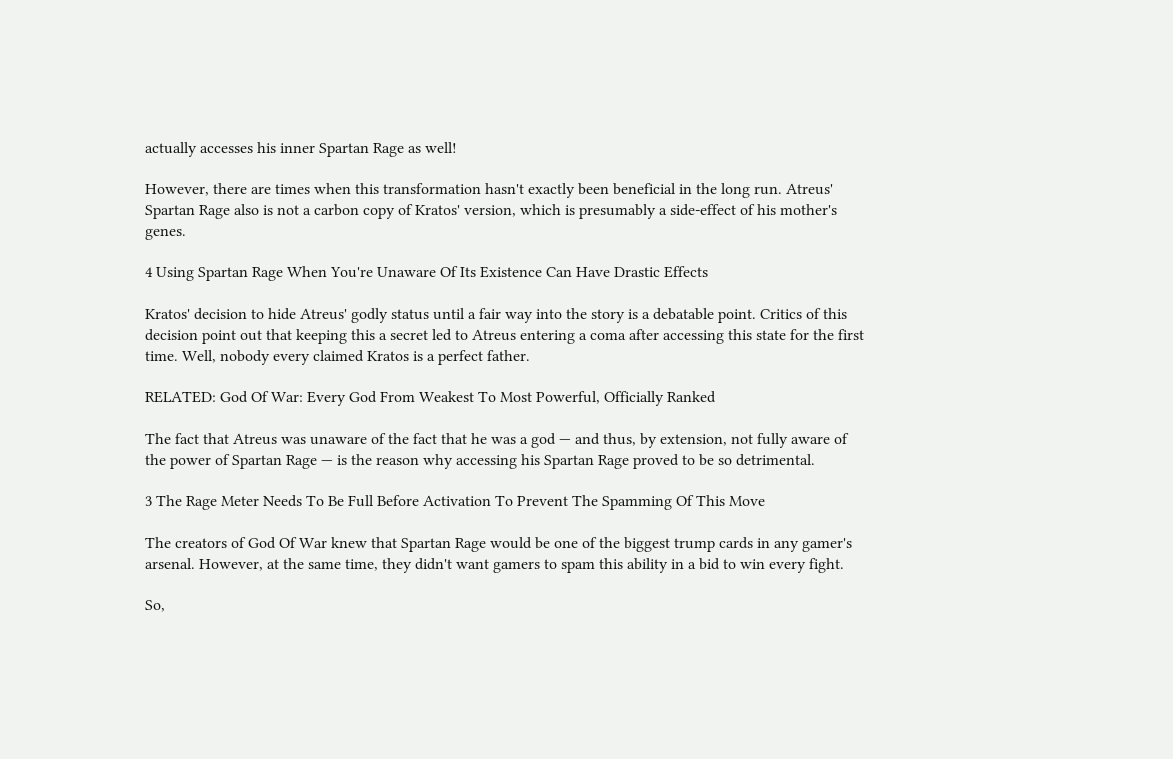actually accesses his inner Spartan Rage as well!

However, there are times when this transformation hasn't exactly been beneficial in the long run. Atreus' Spartan Rage also is not a carbon copy of Kratos' version, which is presumably a side-effect of his mother's genes.

4 Using Spartan Rage When You're Unaware Of Its Existence Can Have Drastic Effects

Kratos' decision to hide Atreus' godly status until a fair way into the story is a debatable point. Critics of this decision point out that keeping this a secret led to Atreus entering a coma after accessing this state for the first time. Well, nobody every claimed Kratos is a perfect father.

RELATED: God Of War: Every God From Weakest To Most Powerful, Officially Ranked

The fact that Atreus was unaware of the fact that he was a god — and thus, by extension, not fully aware of the power of Spartan Rage — is the reason why accessing his Spartan Rage proved to be so detrimental.

3 The Rage Meter Needs To Be Full Before Activation To Prevent The Spamming Of This Move

The creators of God Of War knew that Spartan Rage would be one of the biggest trump cards in any gamer's arsenal. However, at the same time, they didn't want gamers to spam this ability in a bid to win every fight.

So,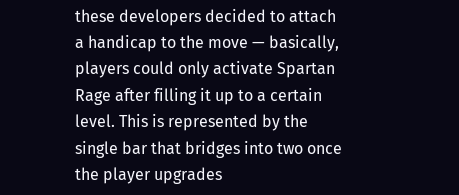these developers decided to attach a handicap to the move — basically, players could only activate Spartan Rage after filling it up to a certain level. This is represented by the single bar that bridges into two once the player upgrades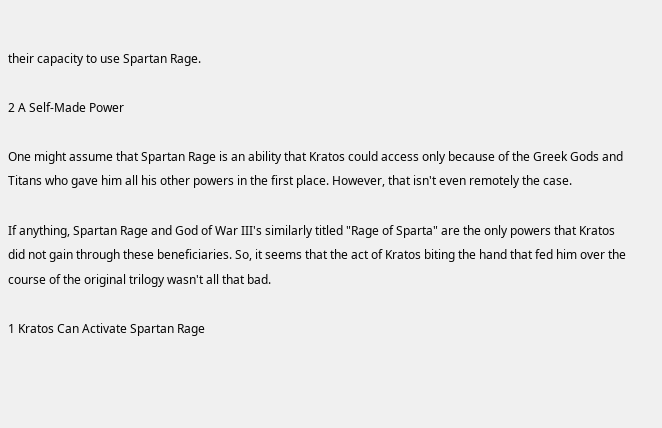their capacity to use Spartan Rage.

2 A Self-Made Power

One might assume that Spartan Rage is an ability that Kratos could access only because of the Greek Gods and Titans who gave him all his other powers in the first place. However, that isn't even remotely the case.

If anything, Spartan Rage and God of War III's similarly titled "Rage of Sparta" are the only powers that Kratos did not gain through these beneficiaries. So, it seems that the act of Kratos biting the hand that fed him over the course of the original trilogy wasn't all that bad.

1 Kratos Can Activate Spartan Rage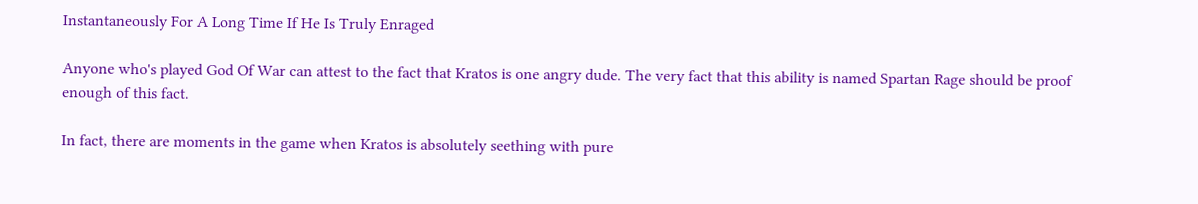Instantaneously For A Long Time If He Is Truly Enraged

Anyone who's played God Of War can attest to the fact that Kratos is one angry dude. The very fact that this ability is named Spartan Rage should be proof enough of this fact.

In fact, there are moments in the game when Kratos is absolutely seething with pure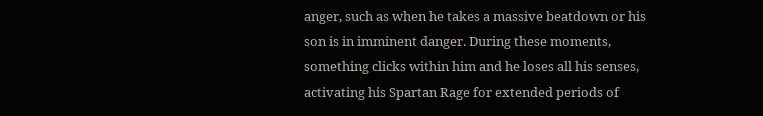anger, such as when he takes a massive beatdown or his son is in imminent danger. During these moments, something clicks within him and he loses all his senses, activating his Spartan Rage for extended periods of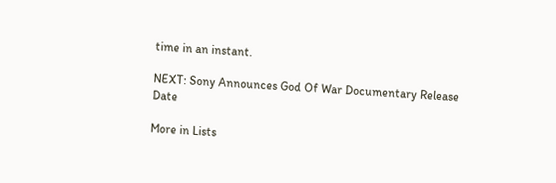time in an instant.

NEXT: Sony Announces God Of War Documentary Release Date

More in Lists